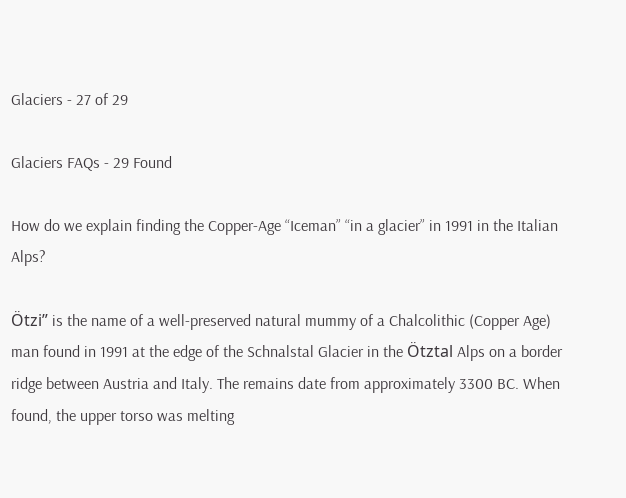Glaciers - 27 of 29

Glaciers FAQs - 29 Found

How do we explain finding the Copper-Age “Iceman” “in a glacier” in 1991 in the Italian Alps?

Ötzi” is the name of a well-preserved natural mummy of a Chalcolithic (Copper Age) man found in 1991 at the edge of the Schnalstal Glacier in the Ötztal Alps on a border ridge between Austria and Italy. The remains date from approximately 3300 BC. When found, the upper torso was melting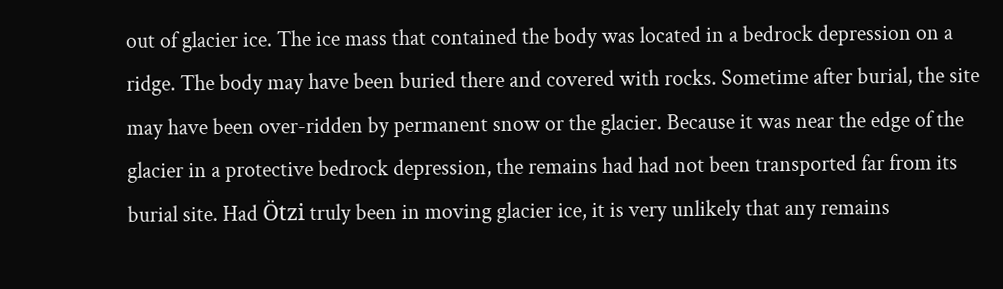out of glacier ice. The ice mass that contained the body was located in a bedrock depression on a ridge. The body may have been buried there and covered with rocks. Sometime after burial, the site may have been over-ridden by permanent snow or the glacier. Because it was near the edge of the glacier in a protective bedrock depression, the remains had had not been transported far from its burial site. Had Ötzi truly been in moving glacier ice, it is very unlikely that any remains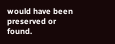would have been preserved or found.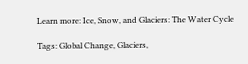Learn more: Ice, Snow, and Glaciers: The Water Cycle

Tags: Global Change, Glaciers,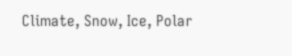Climate, Snow, Ice, Polar